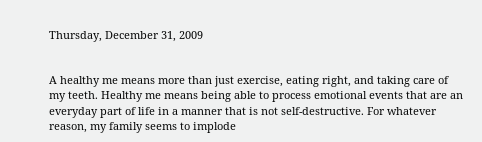Thursday, December 31, 2009


A healthy me means more than just exercise, eating right, and taking care of my teeth. Healthy me means being able to process emotional events that are an everyday part of life in a manner that is not self-destructive. For whatever reason, my family seems to implode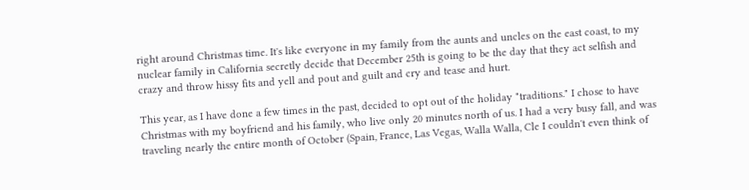right around Christmas time. It's like everyone in my family from the aunts and uncles on the east coast, to my nuclear family in California secretly decide that December 25th is going to be the day that they act selfish and crazy and throw hissy fits and yell and pout and guilt and cry and tease and hurt.

This year, as I have done a few times in the past, decided to opt out of the holiday "traditions." I chose to have Christmas with my boyfriend and his family, who live only 20 minutes north of us. I had a very busy fall, and was traveling nearly the entire month of October (Spain, France, Las Vegas, Walla Walla, Cle I couldn't even think of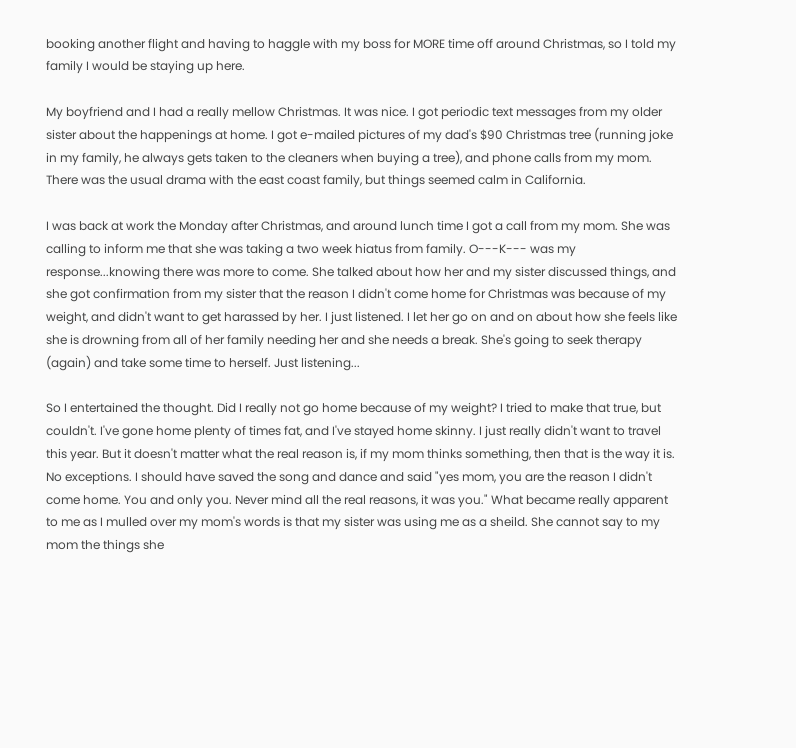booking another flight and having to haggle with my boss for MORE time off around Christmas, so I told my family I would be staying up here.

My boyfriend and I had a really mellow Christmas. It was nice. I got periodic text messages from my older sister about the happenings at home. I got e-mailed pictures of my dad's $90 Christmas tree (running joke in my family, he always gets taken to the cleaners when buying a tree), and phone calls from my mom. There was the usual drama with the east coast family, but things seemed calm in California.

I was back at work the Monday after Christmas, and around lunch time I got a call from my mom. She was calling to inform me that she was taking a two week hiatus from family. O---K--- was my response...knowing there was more to come. She talked about how her and my sister discussed things, and she got confirmation from my sister that the reason I didn't come home for Christmas was because of my weight, and didn't want to get harassed by her. I just listened. I let her go on and on about how she feels like she is drowning from all of her family needing her and she needs a break. She's going to seek therapy (again) and take some time to herself. Just listening...

So I entertained the thought. Did I really not go home because of my weight? I tried to make that true, but couldn't. I've gone home plenty of times fat, and I've stayed home skinny. I just really didn't want to travel this year. But it doesn't matter what the real reason is, if my mom thinks something, then that is the way it is. No exceptions. I should have saved the song and dance and said "yes mom, you are the reason I didn't come home. You and only you. Never mind all the real reasons, it was you." What became really apparent to me as I mulled over my mom's words is that my sister was using me as a sheild. She cannot say to my mom the things she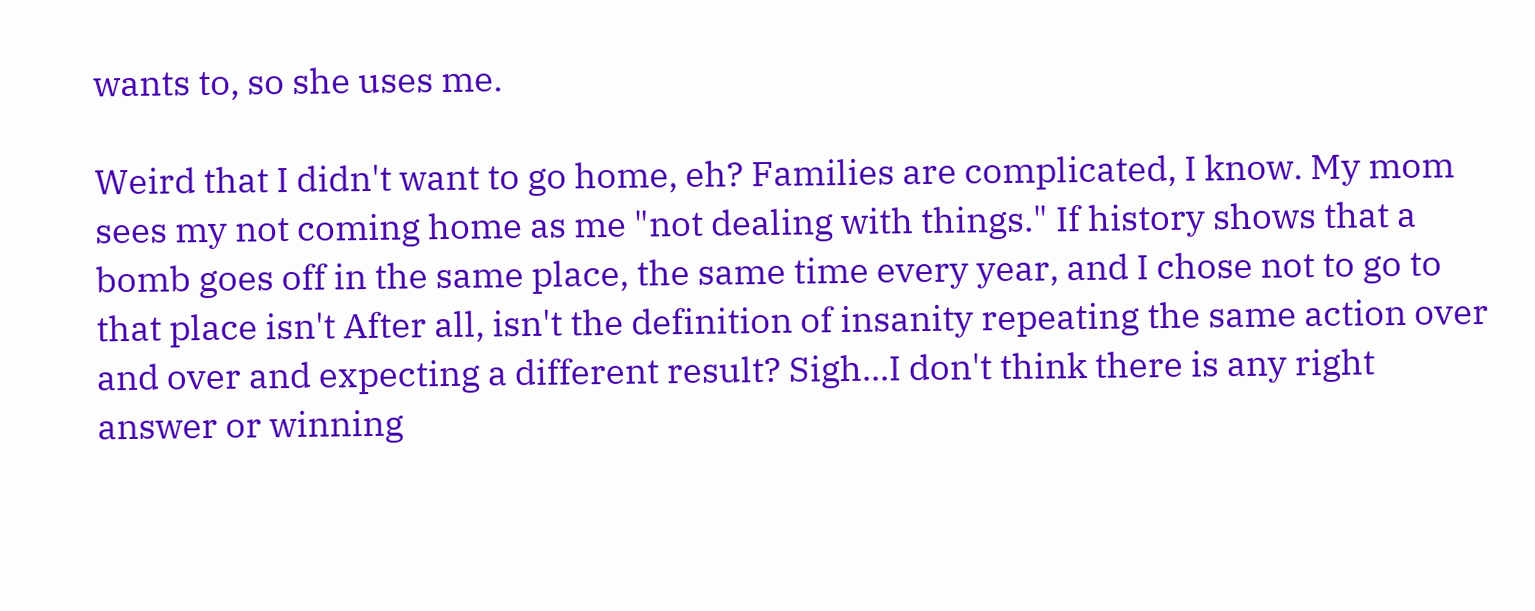wants to, so she uses me.

Weird that I didn't want to go home, eh? Families are complicated, I know. My mom sees my not coming home as me "not dealing with things." If history shows that a bomb goes off in the same place, the same time every year, and I chose not to go to that place isn't After all, isn't the definition of insanity repeating the same action over and over and expecting a different result? Sigh...I don't think there is any right answer or winning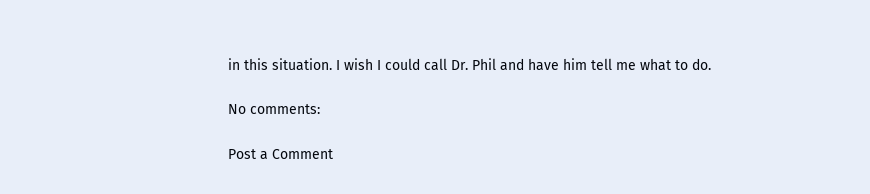in this situation. I wish I could call Dr. Phil and have him tell me what to do.

No comments:

Post a Comment